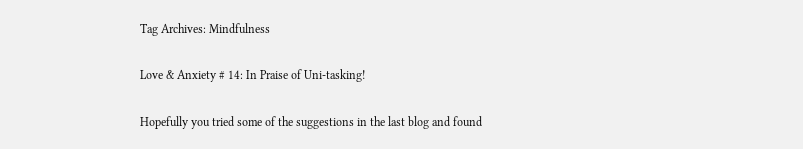Tag Archives: Mindfulness

Love & Anxiety # 14: In Praise of Uni-tasking!

Hopefully you tried some of the suggestions in the last blog and found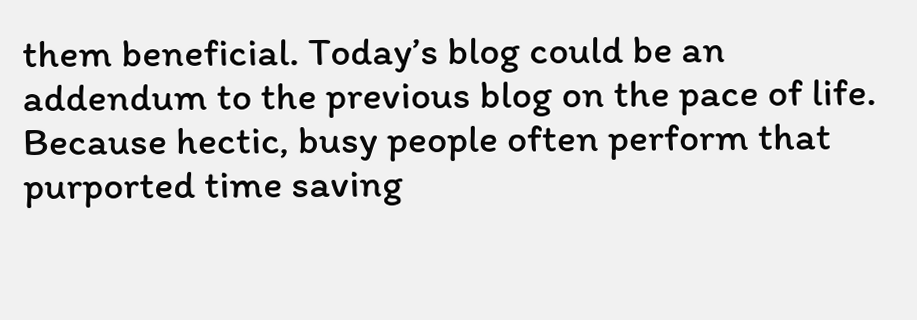them beneficial. Today’s blog could be an addendum to the previous blog on the pace of life. Because hectic, busy people often perform that purported time saving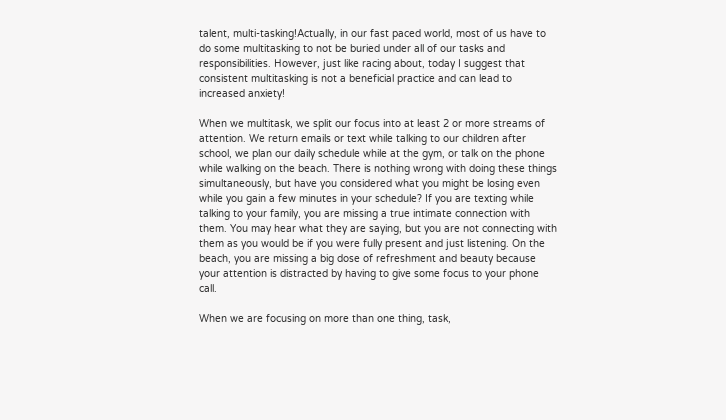talent, multi-tasking!Actually, in our fast paced world, most of us have to do some multitasking to not be buried under all of our tasks and responsibilities. However, just like racing about, today I suggest that consistent multitasking is not a beneficial practice and can lead to increased anxiety!

When we multitask, we split our focus into at least 2 or more streams of attention. We return emails or text while talking to our children after school, we plan our daily schedule while at the gym, or talk on the phone while walking on the beach. There is nothing wrong with doing these things simultaneously, but have you considered what you might be losing even while you gain a few minutes in your schedule? If you are texting while talking to your family, you are missing a true intimate connection with them. You may hear what they are saying, but you are not connecting with them as you would be if you were fully present and just listening. On the beach, you are missing a big dose of refreshment and beauty because your attention is distracted by having to give some focus to your phone call.

When we are focusing on more than one thing, task,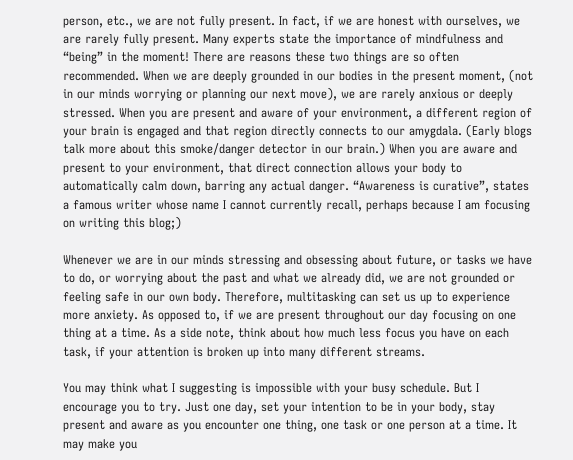person, etc., we are not fully present. In fact, if we are honest with ourselves, we are rarely fully present. Many experts state the importance of mindfulness and “being” in the moment! There are reasons these two things are so often recommended. When we are deeply grounded in our bodies in the present moment, (not in our minds worrying or planning our next move), we are rarely anxious or deeply stressed. When you are present and aware of your environment, a different region of your brain is engaged and that region directly connects to our amygdala. (Early blogs talk more about this smoke/danger detector in our brain.) When you are aware and present to your environment, that direct connection allows your body to automatically calm down, barring any actual danger. “Awareness is curative”, states a famous writer whose name I cannot currently recall, perhaps because I am focusing on writing this blog;)

Whenever we are in our minds stressing and obsessing about future, or tasks we have to do, or worrying about the past and what we already did, we are not grounded or feeling safe in our own body. Therefore, multitasking can set us up to experience more anxiety. As opposed to, if we are present throughout our day focusing on one thing at a time. As a side note, think about how much less focus you have on each task, if your attention is broken up into many different streams.

You may think what I suggesting is impossible with your busy schedule. But I encourage you to try. Just one day, set your intention to be in your body, stay present and aware as you encounter one thing, one task or one person at a time. It may make you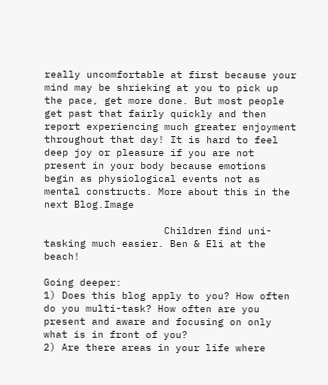really uncomfortable at first because your mind may be shrieking at you to pick up the pace, get more done. But most people get past that fairly quickly and then report experiencing much greater enjoyment throughout that day! It is hard to feel deep joy or pleasure if you are not present in your body because emotions begin as physiological events not as mental constructs. More about this in the next Blog.Image

                    Children find uni-tasking much easier. Ben & Eli at the beach!

Going deeper:
1) Does this blog apply to you? How often do you multi-task? How often are you present and aware and focusing on only what is in front of you?
2) Are there areas in your life where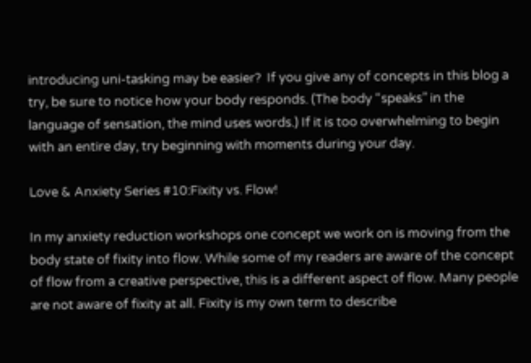introducing uni-tasking may be easier?  If you give any of concepts in this blog a try, be sure to notice how your body responds. (The body “speaks” in the language of sensation, the mind uses words.) If it is too overwhelming to begin with an entire day, try beginning with moments during your day.

Love & Anxiety Series #10:Fixity vs. Flow!

In my anxiety reduction workshops one concept we work on is moving from the body state of fixity into flow. While some of my readers are aware of the concept of flow from a creative perspective, this is a different aspect of flow. Many people are not aware of fixity at all. Fixity is my own term to describe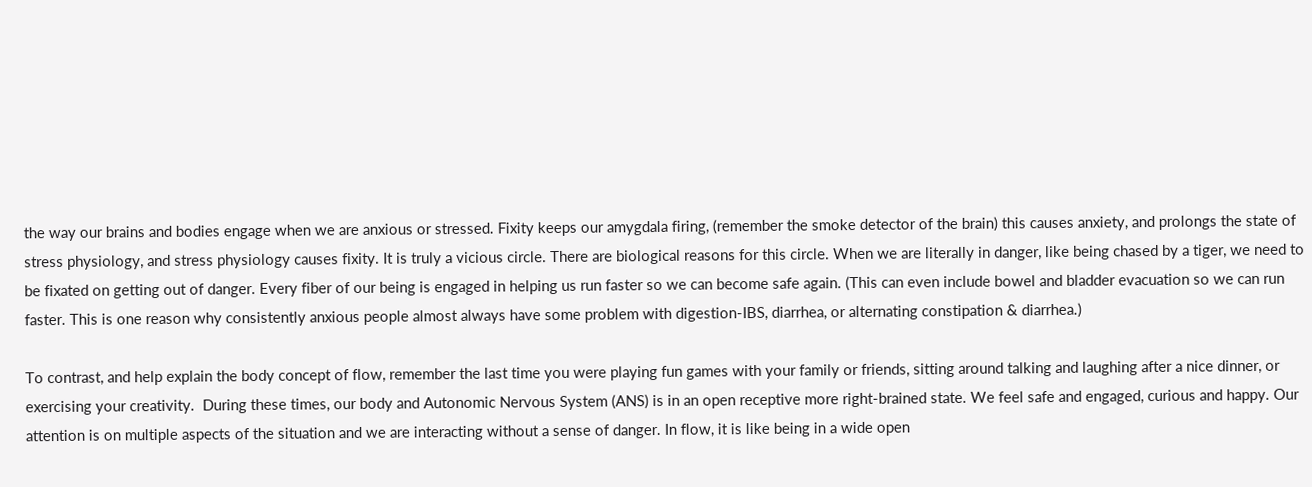the way our brains and bodies engage when we are anxious or stressed. Fixity keeps our amygdala firing, (remember the smoke detector of the brain) this causes anxiety, and prolongs the state of stress physiology, and stress physiology causes fixity. It is truly a vicious circle. There are biological reasons for this circle. When we are literally in danger, like being chased by a tiger, we need to be fixated on getting out of danger. Every fiber of our being is engaged in helping us run faster so we can become safe again. (This can even include bowel and bladder evacuation so we can run faster. This is one reason why consistently anxious people almost always have some problem with digestion-IBS, diarrhea, or alternating constipation & diarrhea.)

To contrast, and help explain the body concept of flow, remember the last time you were playing fun games with your family or friends, sitting around talking and laughing after a nice dinner, or exercising your creativity.  During these times, our body and Autonomic Nervous System (ANS) is in an open receptive more right-brained state. We feel safe and engaged, curious and happy. Our attention is on multiple aspects of the situation and we are interacting without a sense of danger. In flow, it is like being in a wide open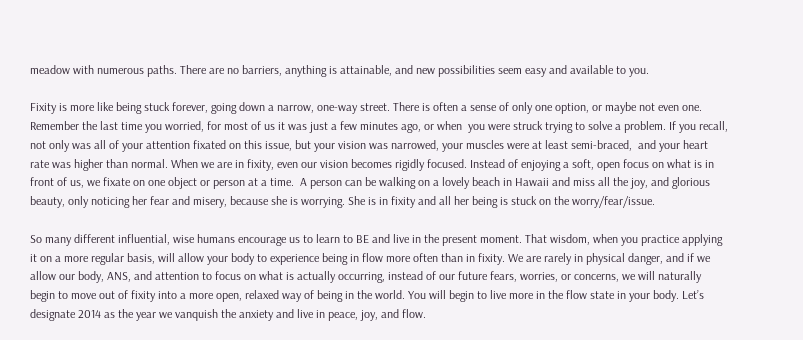meadow with numerous paths. There are no barriers, anything is attainable, and new possibilities seem easy and available to you.

Fixity is more like being stuck forever, going down a narrow, one-way street. There is often a sense of only one option, or maybe not even one. Remember the last time you worried, for most of us it was just a few minutes ago, or when  you were struck trying to solve a problem. If you recall, not only was all of your attention fixated on this issue, but your vision was narrowed, your muscles were at least semi-braced,  and your heart rate was higher than normal. When we are in fixity, even our vision becomes rigidly focused. Instead of enjoying a soft, open focus on what is in front of us, we fixate on one object or person at a time.  A person can be walking on a lovely beach in Hawaii and miss all the joy, and glorious beauty, only noticing her fear and misery, because she is worrying. She is in fixity and all her being is stuck on the worry/fear/issue.

So many different influential, wise humans encourage us to learn to BE and live in the present moment. That wisdom, when you practice applying it on a more regular basis, will allow your body to experience being in flow more often than in fixity. We are rarely in physical danger, and if we allow our body, ANS, and attention to focus on what is actually occurring, instead of our future fears, worries, or concerns, we will naturally begin to move out of fixity into a more open, relaxed way of being in the world. You will begin to live more in the flow state in your body. Let’s designate 2014 as the year we vanquish the anxiety and live in peace, joy, and flow.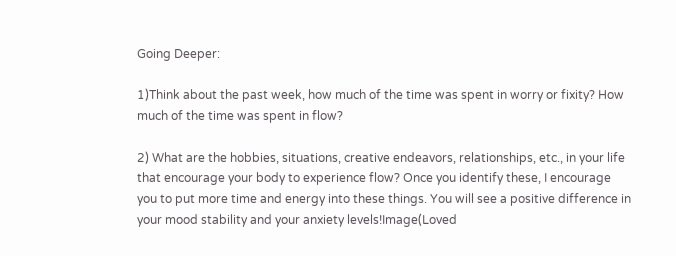Going Deeper:

1)Think about the past week, how much of the time was spent in worry or fixity? How much of the time was spent in flow?

2) What are the hobbies, situations, creative endeavors, relationships, etc., in your life that encourage your body to experience flow? Once you identify these, I encourage you to put more time and energy into these things. You will see a positive difference in your mood stability and your anxiety levels!Image(Loved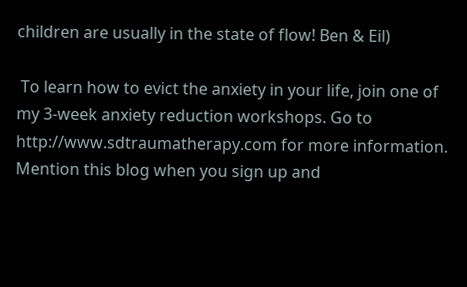children are usually in the state of flow! Ben & Eil)

 To learn how to evict the anxiety in your life, join one of my 3-week anxiety reduction workshops. Go to http://www.sdtraumatherapy.com for more information. Mention this blog when you sign up and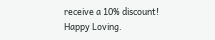receive a 10% discount! Happy Loving.